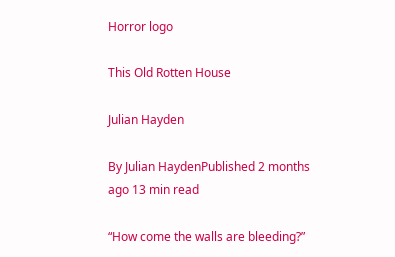Horror logo

This Old Rotten House

Julian Hayden

By Julian HaydenPublished 2 months ago 13 min read

“How come the walls are bleeding?”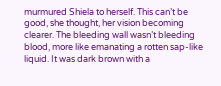murmured Shiela to herself. This can’t be good, she thought, her vision becoming clearer. The bleeding wall wasn’t bleeding blood, more like emanating a rotten sap-like liquid. It was dark brown with a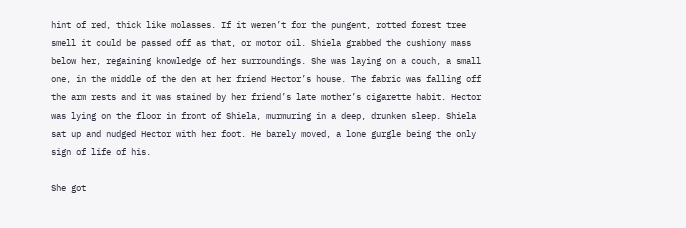hint of red, thick like molasses. If it weren’t for the pungent, rotted forest tree smell it could be passed off as that, or motor oil. Shiela grabbed the cushiony mass below her, regaining knowledge of her surroundings. She was laying on a couch, a small one, in the middle of the den at her friend Hector’s house. The fabric was falling off the arm rests and it was stained by her friend’s late mother’s cigarette habit. Hector was lying on the floor in front of Shiela, murmuring in a deep, drunken sleep. Shiela sat up and nudged Hector with her foot. He barely moved, a lone gurgle being the only sign of life of his.

She got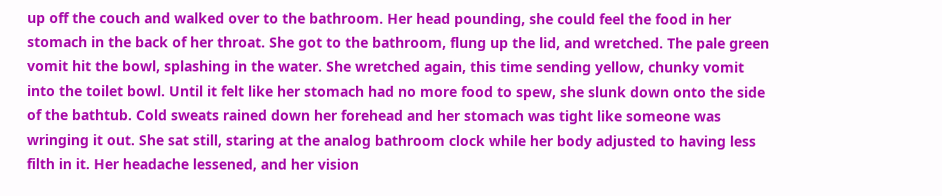up off the couch and walked over to the bathroom. Her head pounding, she could feel the food in her stomach in the back of her throat. She got to the bathroom, flung up the lid, and wretched. The pale green vomit hit the bowl, splashing in the water. She wretched again, this time sending yellow, chunky vomit into the toilet bowl. Until it felt like her stomach had no more food to spew, she slunk down onto the side of the bathtub. Cold sweats rained down her forehead and her stomach was tight like someone was wringing it out. She sat still, staring at the analog bathroom clock while her body adjusted to having less filth in it. Her headache lessened, and her vision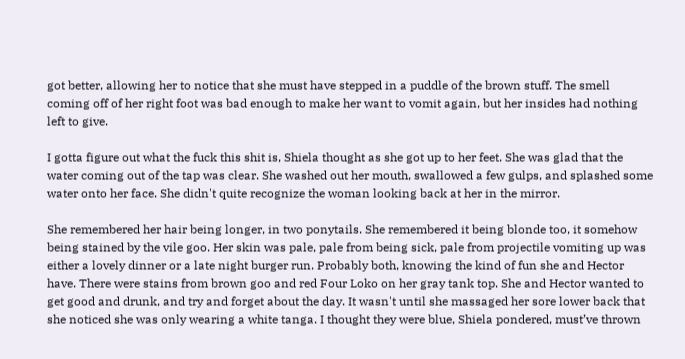got better, allowing her to notice that she must have stepped in a puddle of the brown stuff. The smell coming off of her right foot was bad enough to make her want to vomit again, but her insides had nothing left to give.

I gotta figure out what the fuck this shit is, Shiela thought as she got up to her feet. She was glad that the water coming out of the tap was clear. She washed out her mouth, swallowed a few gulps, and splashed some water onto her face. She didn't quite recognize the woman looking back at her in the mirror.

She remembered her hair being longer, in two ponytails. She remembered it being blonde too, it somehow being stained by the vile goo. Her skin was pale, pale from being sick, pale from projectile vomiting up was either a lovely dinner or a late night burger run. Probably both, knowing the kind of fun she and Hector have. There were stains from brown goo and red Four Loko on her gray tank top. She and Hector wanted to get good and drunk, and try and forget about the day. It wasn't until she massaged her sore lower back that she noticed she was only wearing a white tanga. I thought they were blue, Shiela pondered, must’ve thrown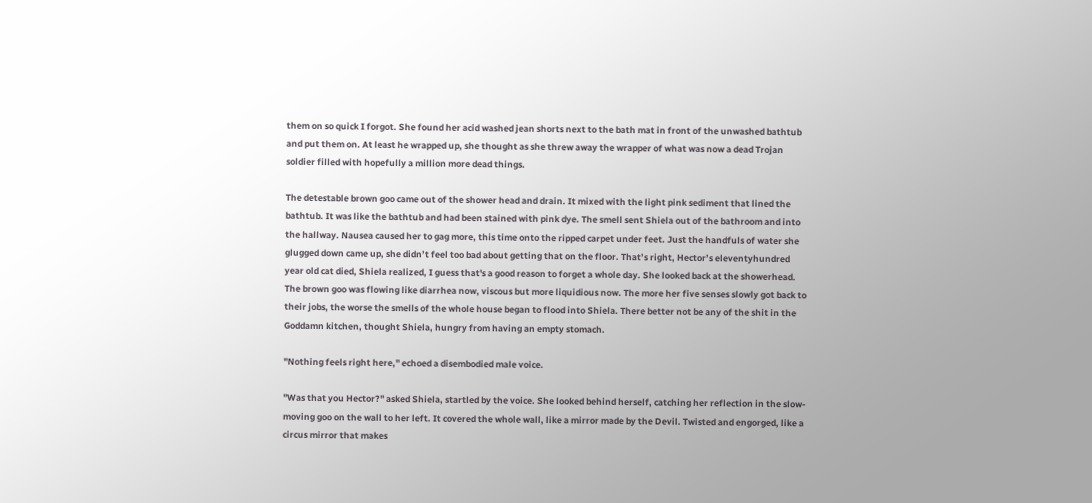them on so quick I forgot. She found her acid washed jean shorts next to the bath mat in front of the unwashed bathtub and put them on. At least he wrapped up, she thought as she threw away the wrapper of what was now a dead Trojan soldier filled with hopefully a million more dead things.

The detestable brown goo came out of the shower head and drain. It mixed with the light pink sediment that lined the bathtub. It was like the bathtub and had been stained with pink dye. The smell sent Shiela out of the bathroom and into the hallway. Nausea caused her to gag more, this time onto the ripped carpet under feet. Just the handfuls of water she glugged down came up, she didn’t feel too bad about getting that on the floor. That’s right, Hector’s eleventyhundred year old cat died, Shiela realized, I guess that's a good reason to forget a whole day. She looked back at the showerhead. The brown goo was flowing like diarrhea now, viscous but more liquidious now. The more her five senses slowly got back to their jobs, the worse the smells of the whole house began to flood into Shiela. There better not be any of the shit in the Goddamn kitchen, thought Shiela, hungry from having an empty stomach.

"Nothing feels right here," echoed a disembodied male voice.

"Was that you Hector?" asked Shiela, startled by the voice. She looked behind herself, catching her reflection in the slow-moving goo on the wall to her left. It covered the whole wall, like a mirror made by the Devil. Twisted and engorged, like a circus mirror that makes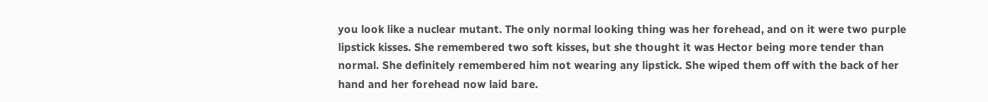you look like a nuclear mutant. The only normal looking thing was her forehead, and on it were two purple lipstick kisses. She remembered two soft kisses, but she thought it was Hector being more tender than normal. She definitely remembered him not wearing any lipstick. She wiped them off with the back of her hand and her forehead now laid bare.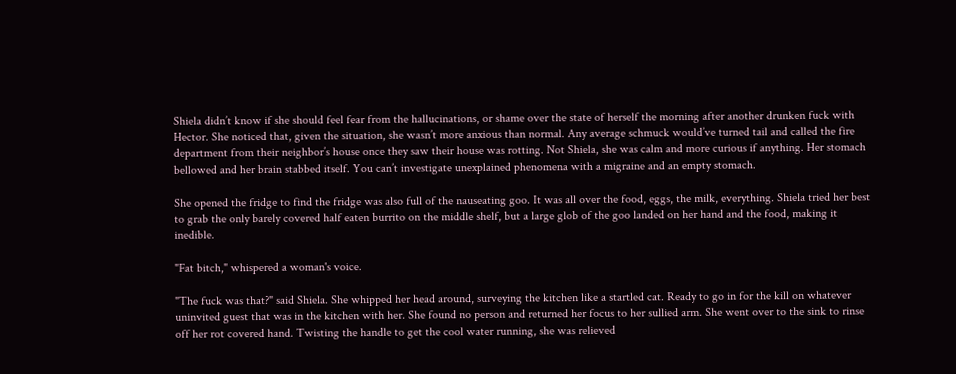Shiela didn’t know if she should feel fear from the hallucinations, or shame over the state of herself the morning after another drunken fuck with Hector. She noticed that, given the situation, she wasn’t more anxious than normal. Any average schmuck would’ve turned tail and called the fire department from their neighbor’s house once they saw their house was rotting. Not Shiela, she was calm and more curious if anything. Her stomach bellowed and her brain stabbed itself. You can’t investigate unexplained phenomena with a migraine and an empty stomach.

She opened the fridge to find the fridge was also full of the nauseating goo. It was all over the food, eggs, the milk, everything. Shiela tried her best to grab the only barely covered half eaten burrito on the middle shelf, but a large glob of the goo landed on her hand and the food, making it inedible.

"Fat bitch," whispered a woman's voice.

"The fuck was that?" said Shiela. She whipped her head around, surveying the kitchen like a startled cat. Ready to go in for the kill on whatever uninvited guest that was in the kitchen with her. She found no person and returned her focus to her sullied arm. She went over to the sink to rinse off her rot covered hand. Twisting the handle to get the cool water running, she was relieved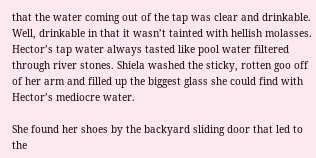that the water coming out of the tap was clear and drinkable. Well, drinkable in that it wasn’t tainted with hellish molasses. Hector’s tap water always tasted like pool water filtered through river stones. Shiela washed the sticky, rotten goo off of her arm and filled up the biggest glass she could find with Hector’s mediocre water.

She found her shoes by the backyard sliding door that led to the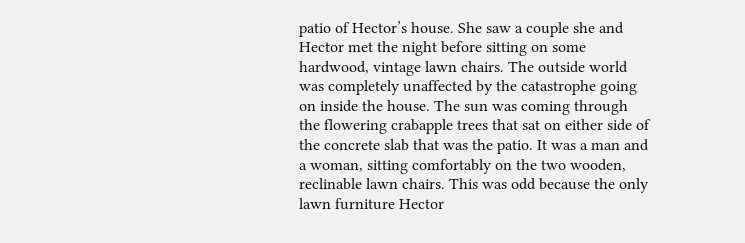patio of Hector’s house. She saw a couple she and Hector met the night before sitting on some hardwood, vintage lawn chairs. The outside world was completely unaffected by the catastrophe going on inside the house. The sun was coming through the flowering crabapple trees that sat on either side of the concrete slab that was the patio. It was a man and a woman, sitting comfortably on the two wooden, reclinable lawn chairs. This was odd because the only lawn furniture Hector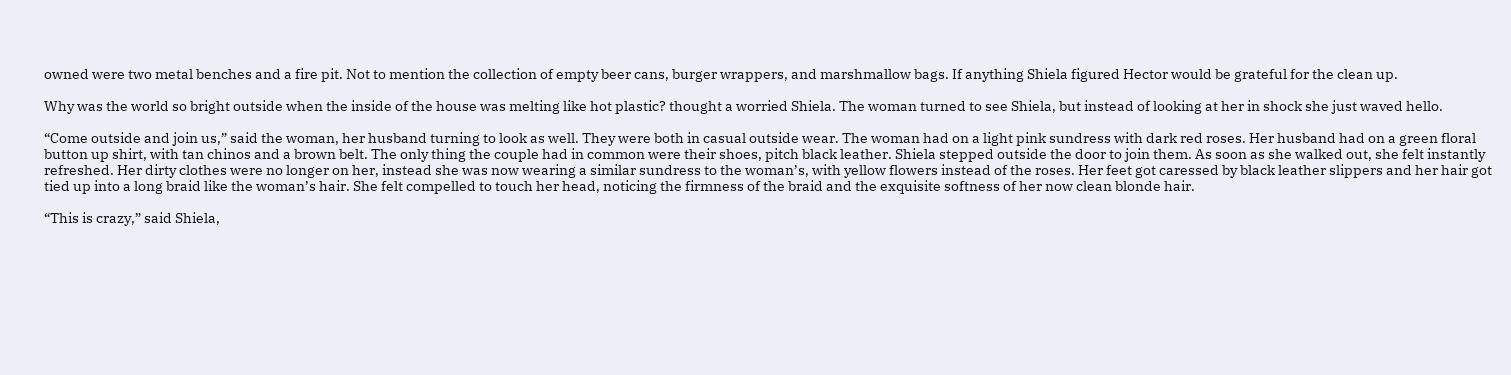owned were two metal benches and a fire pit. Not to mention the collection of empty beer cans, burger wrappers, and marshmallow bags. If anything Shiela figured Hector would be grateful for the clean up.

Why was the world so bright outside when the inside of the house was melting like hot plastic? thought a worried Shiela. The woman turned to see Shiela, but instead of looking at her in shock she just waved hello.

“Come outside and join us,” said the woman, her husband turning to look as well. They were both in casual outside wear. The woman had on a light pink sundress with dark red roses. Her husband had on a green floral button up shirt, with tan chinos and a brown belt. The only thing the couple had in common were their shoes, pitch black leather. Shiela stepped outside the door to join them. As soon as she walked out, she felt instantly refreshed. Her dirty clothes were no longer on her, instead she was now wearing a similar sundress to the woman’s, with yellow flowers instead of the roses. Her feet got caressed by black leather slippers and her hair got tied up into a long braid like the woman’s hair. She felt compelled to touch her head, noticing the firmness of the braid and the exquisite softness of her now clean blonde hair.

“This is crazy,” said Shiela,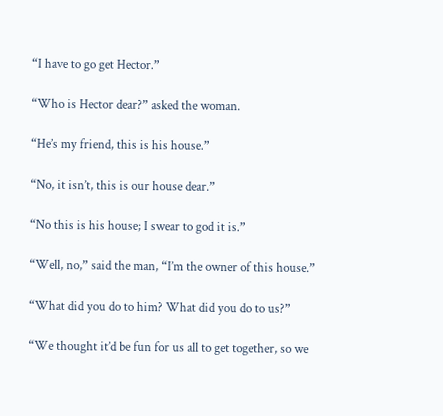“I have to go get Hector.”

“Who is Hector dear?” asked the woman.

“He’s my friend, this is his house.”

“No, it isn’t, this is our house dear.”

“No this is his house; I swear to god it is.”

“Well, no,” said the man, “I’m the owner of this house.”

“What did you do to him? What did you do to us?”

“We thought it’d be fun for us all to get together, so we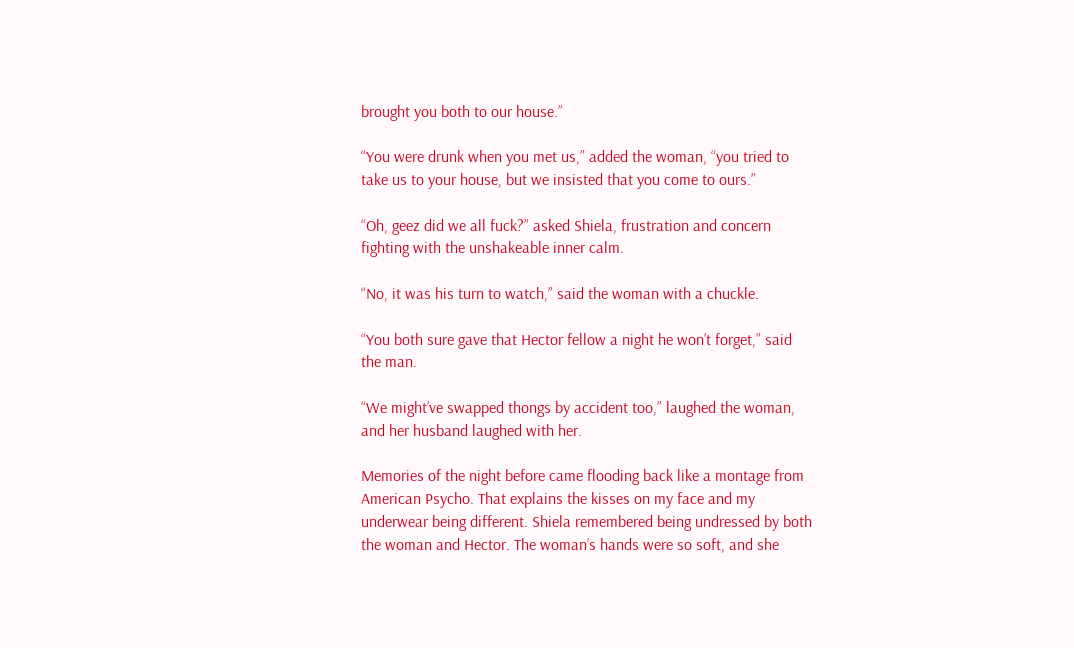brought you both to our house.”

“You were drunk when you met us,” added the woman, “you tried to take us to your house, but we insisted that you come to ours.”

“Oh, geez did we all fuck?” asked Shiela, frustration and concern fighting with the unshakeable inner calm.

“No, it was his turn to watch,” said the woman with a chuckle.

“You both sure gave that Hector fellow a night he won’t forget,” said the man.

“We might’ve swapped thongs by accident too,” laughed the woman, and her husband laughed with her.

Memories of the night before came flooding back like a montage from American Psycho. That explains the kisses on my face and my underwear being different. Shiela remembered being undressed by both the woman and Hector. The woman’s hands were so soft, and she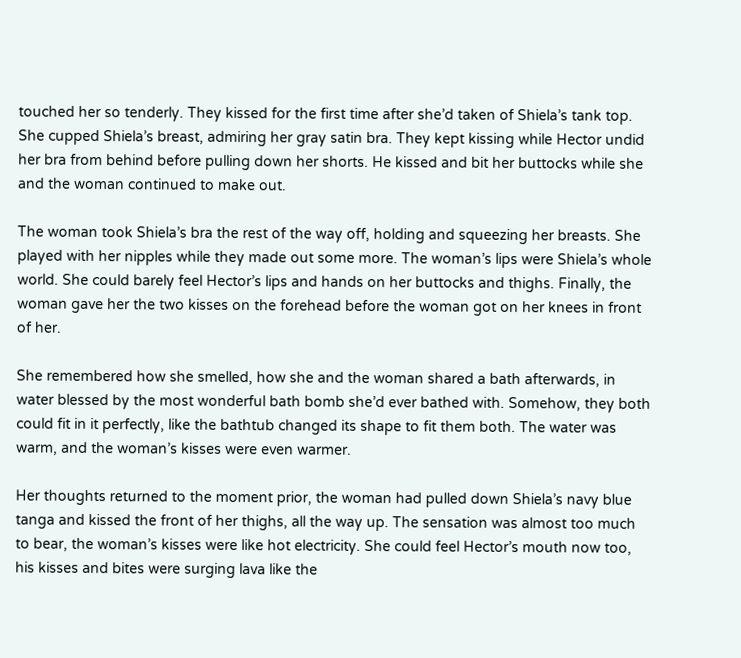touched her so tenderly. They kissed for the first time after she’d taken of Shiela’s tank top. She cupped Shiela’s breast, admiring her gray satin bra. They kept kissing while Hector undid her bra from behind before pulling down her shorts. He kissed and bit her buttocks while she and the woman continued to make out.

The woman took Shiela’s bra the rest of the way off, holding and squeezing her breasts. She played with her nipples while they made out some more. The woman’s lips were Shiela’s whole world. She could barely feel Hector’s lips and hands on her buttocks and thighs. Finally, the woman gave her the two kisses on the forehead before the woman got on her knees in front of her.

She remembered how she smelled, how she and the woman shared a bath afterwards, in water blessed by the most wonderful bath bomb she’d ever bathed with. Somehow, they both could fit in it perfectly, like the bathtub changed its shape to fit them both. The water was warm, and the woman’s kisses were even warmer.

Her thoughts returned to the moment prior, the woman had pulled down Shiela’s navy blue tanga and kissed the front of her thighs, all the way up. The sensation was almost too much to bear, the woman’s kisses were like hot electricity. She could feel Hector’s mouth now too, his kisses and bites were surging lava like the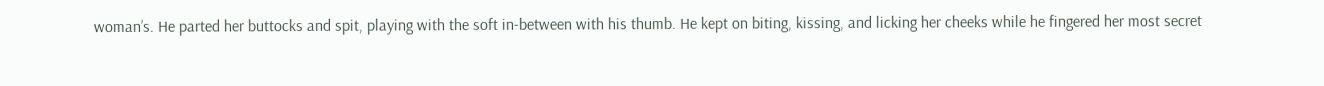woman’s. He parted her buttocks and spit, playing with the soft in-between with his thumb. He kept on biting, kissing, and licking her cheeks while he fingered her most secret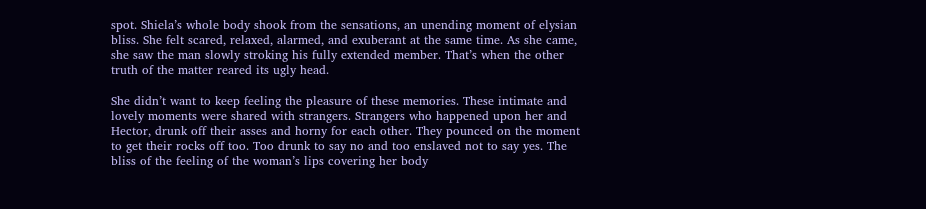spot. Shiela’s whole body shook from the sensations, an unending moment of elysian bliss. She felt scared, relaxed, alarmed, and exuberant at the same time. As she came, she saw the man slowly stroking his fully extended member. That’s when the other truth of the matter reared its ugly head.

She didn’t want to keep feeling the pleasure of these memories. These intimate and lovely moments were shared with strangers. Strangers who happened upon her and Hector, drunk off their asses and horny for each other. They pounced on the moment to get their rocks off too. Too drunk to say no and too enslaved not to say yes. The bliss of the feeling of the woman’s lips covering her body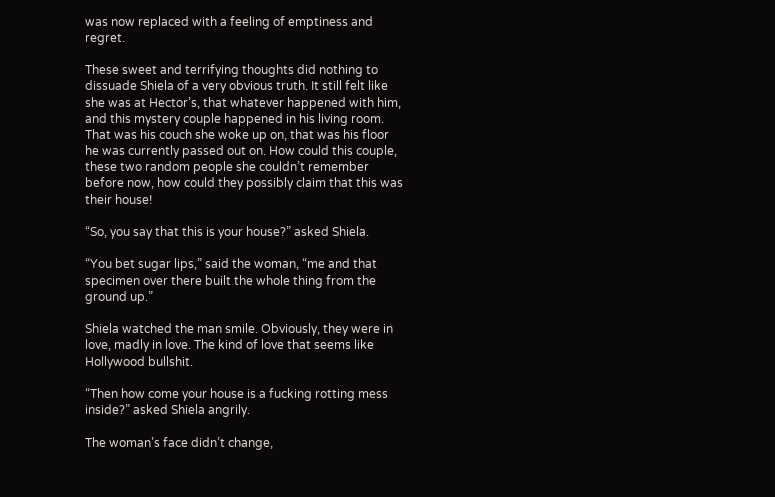was now replaced with a feeling of emptiness and regret.

These sweet and terrifying thoughts did nothing to dissuade Shiela of a very obvious truth. It still felt like she was at Hector’s, that whatever happened with him, and this mystery couple happened in his living room. That was his couch she woke up on, that was his floor he was currently passed out on. How could this couple, these two random people she couldn’t remember before now, how could they possibly claim that this was their house!

“So, you say that this is your house?” asked Shiela.

“You bet sugar lips,” said the woman, “me and that specimen over there built the whole thing from the ground up.”

Shiela watched the man smile. Obviously, they were in love, madly in love. The kind of love that seems like Hollywood bullshit.

“Then how come your house is a fucking rotting mess inside?” asked Shiela angrily.

The woman’s face didn’t change,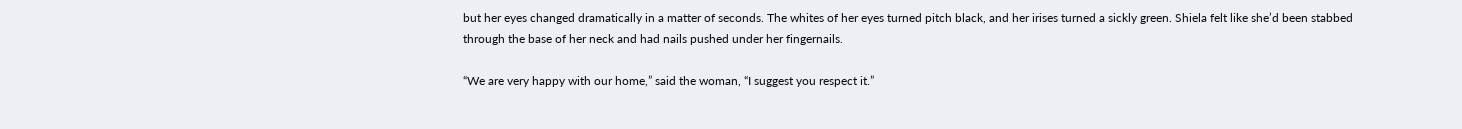but her eyes changed dramatically in a matter of seconds. The whites of her eyes turned pitch black, and her irises turned a sickly green. Shiela felt like she’d been stabbed through the base of her neck and had nails pushed under her fingernails.

“We are very happy with our home,” said the woman, “I suggest you respect it.”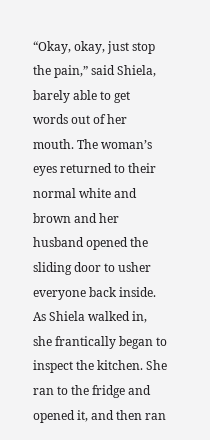“Okay, okay, just stop the pain,” said Shiela, barely able to get words out of her mouth. The woman’s eyes returned to their normal white and brown and her husband opened the sliding door to usher everyone back inside. As Shiela walked in, she frantically began to inspect the kitchen. She ran to the fridge and opened it, and then ran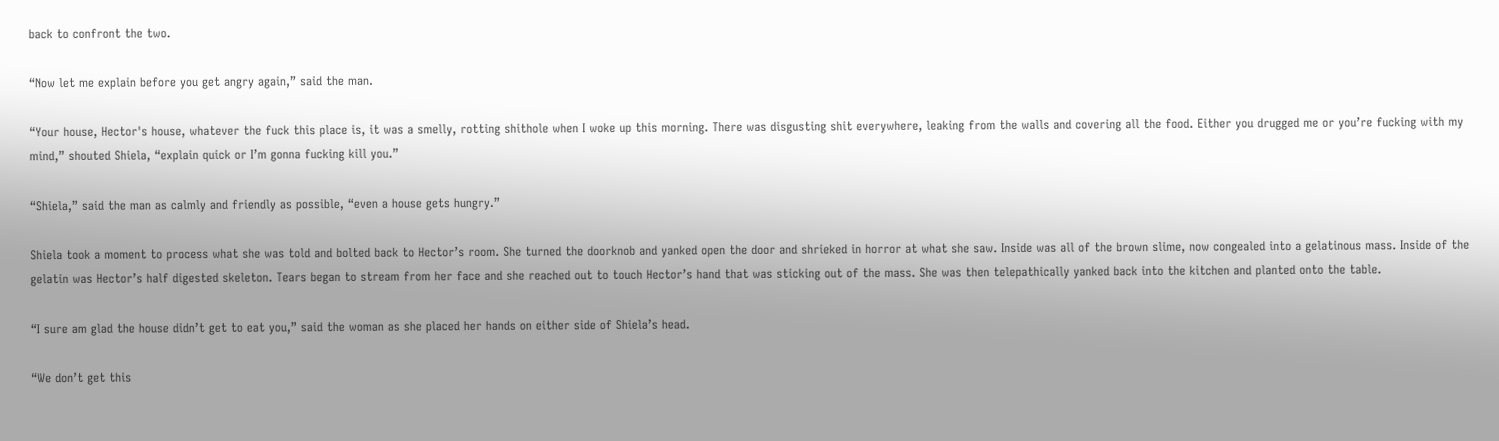back to confront the two.

“Now let me explain before you get angry again,” said the man.

“Your house, Hector's house, whatever the fuck this place is, it was a smelly, rotting shithole when I woke up this morning. There was disgusting shit everywhere, leaking from the walls and covering all the food. Either you drugged me or you’re fucking with my mind,” shouted Shiela, “explain quick or I’m gonna fucking kill you.”

“Shiela,” said the man as calmly and friendly as possible, “even a house gets hungry.”

Shiela took a moment to process what she was told and bolted back to Hector’s room. She turned the doorknob and yanked open the door and shrieked in horror at what she saw. Inside was all of the brown slime, now congealed into a gelatinous mass. Inside of the gelatin was Hector’s half digested skeleton. Tears began to stream from her face and she reached out to touch Hector’s hand that was sticking out of the mass. She was then telepathically yanked back into the kitchen and planted onto the table.

“I sure am glad the house didn’t get to eat you,” said the woman as she placed her hands on either side of Shiela’s head.

“We don’t get this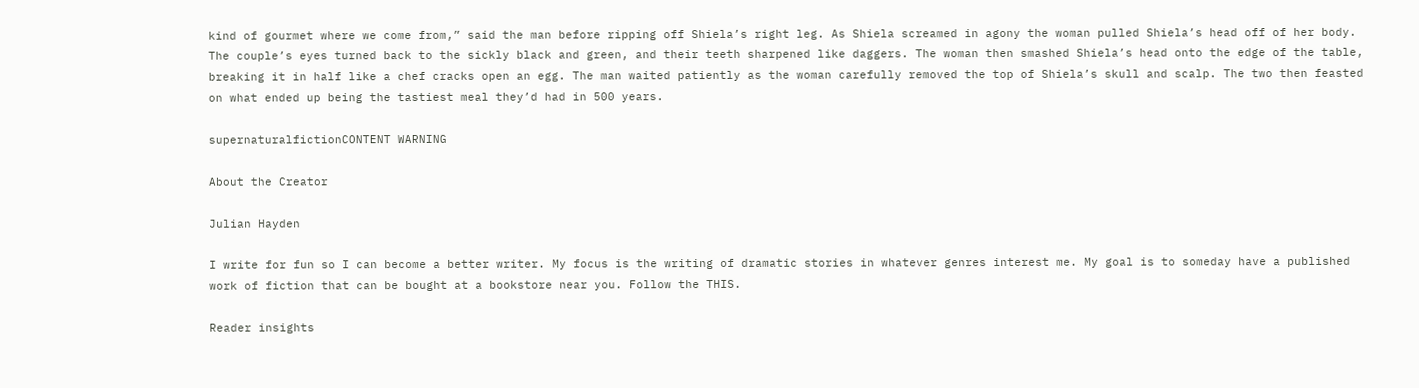kind of gourmet where we come from,” said the man before ripping off Shiela’s right leg. As Shiela screamed in agony the woman pulled Shiela’s head off of her body. The couple’s eyes turned back to the sickly black and green, and their teeth sharpened like daggers. The woman then smashed Shiela’s head onto the edge of the table, breaking it in half like a chef cracks open an egg. The man waited patiently as the woman carefully removed the top of Shiela’s skull and scalp. The two then feasted on what ended up being the tastiest meal they’d had in 500 years.

supernaturalfictionCONTENT WARNING

About the Creator

Julian Hayden

I write for fun so I can become a better writer. My focus is the writing of dramatic stories in whatever genres interest me. My goal is to someday have a published work of fiction that can be bought at a bookstore near you. Follow the THIS.

Reader insights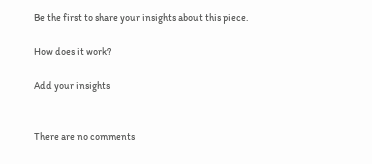Be the first to share your insights about this piece.

How does it work?

Add your insights


There are no comments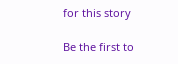for this story

Be the first to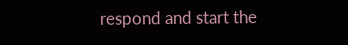respond and start the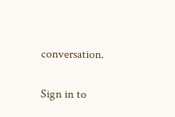conversation.

Sign in to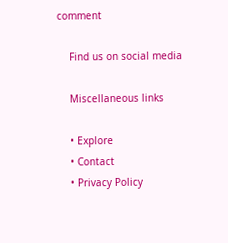comment

    Find us on social media

    Miscellaneous links

    • Explore
    • Contact
    • Privacy Policy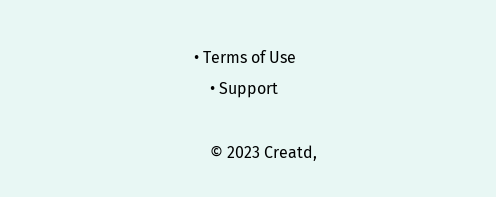• Terms of Use
    • Support

    © 2023 Creatd,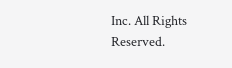Inc. All Rights Reserved.